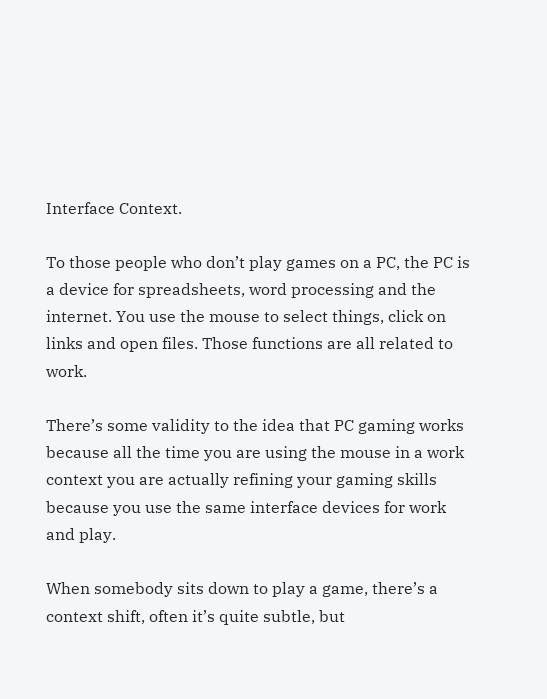Interface Context.

To those people who don’t play games on a PC, the PC is a device for spreadsheets, word processing and the internet. You use the mouse to select things, click on links and open files. Those functions are all related to work.

There’s some validity to the idea that PC gaming works because all the time you are using the mouse in a work context you are actually refining your gaming skills because you use the same interface devices for work and play.

When somebody sits down to play a game, there’s a context shift, often it’s quite subtle, but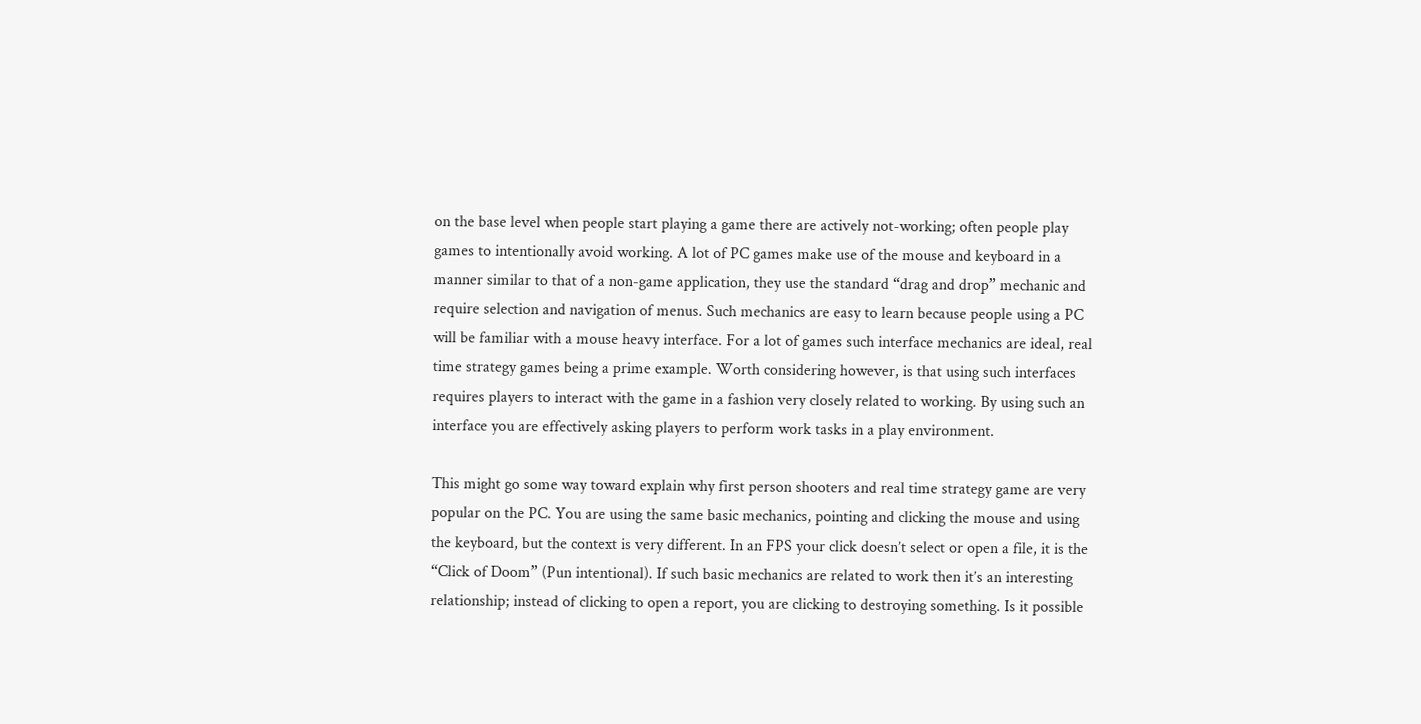on the base level when people start playing a game there are actively not-working; often people play games to intentionally avoid working. A lot of PC games make use of the mouse and keyboard in a manner similar to that of a non-game application, they use the standard “drag and drop” mechanic and require selection and navigation of menus. Such mechanics are easy to learn because people using a PC will be familiar with a mouse heavy interface. For a lot of games such interface mechanics are ideal, real time strategy games being a prime example. Worth considering however, is that using such interfaces requires players to interact with the game in a fashion very closely related to working. By using such an interface you are effectively asking players to perform work tasks in a play environment.

This might go some way toward explain why first person shooters and real time strategy game are very popular on the PC. You are using the same basic mechanics, pointing and clicking the mouse and using the keyboard, but the context is very different. In an FPS your click doesn’t select or open a file, it is the “Click of Doom” (Pun intentional). If such basic mechanics are related to work then it’s an interesting relationship; instead of clicking to open a report, you are clicking to destroying something. Is it possible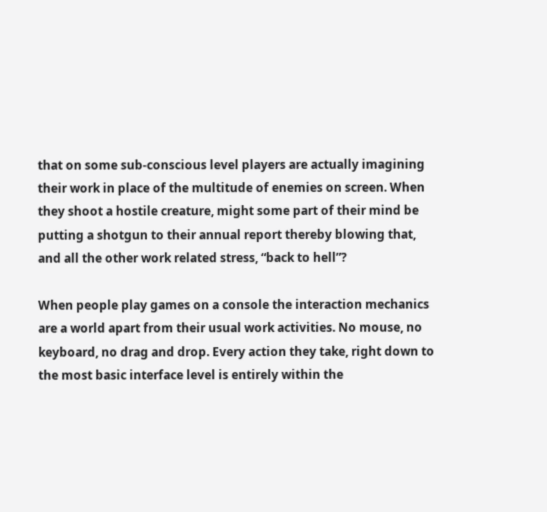that on some sub-conscious level players are actually imagining their work in place of the multitude of enemies on screen. When they shoot a hostile creature, might some part of their mind be putting a shotgun to their annual report thereby blowing that, and all the other work related stress, “back to hell”?

When people play games on a console the interaction mechanics are a world apart from their usual work activities. No mouse, no keyboard, no drag and drop. Every action they take, right down to the most basic interface level is entirely within the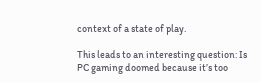context of a state of play.

This leads to an interesting question: Is PC gaming doomed because it’s too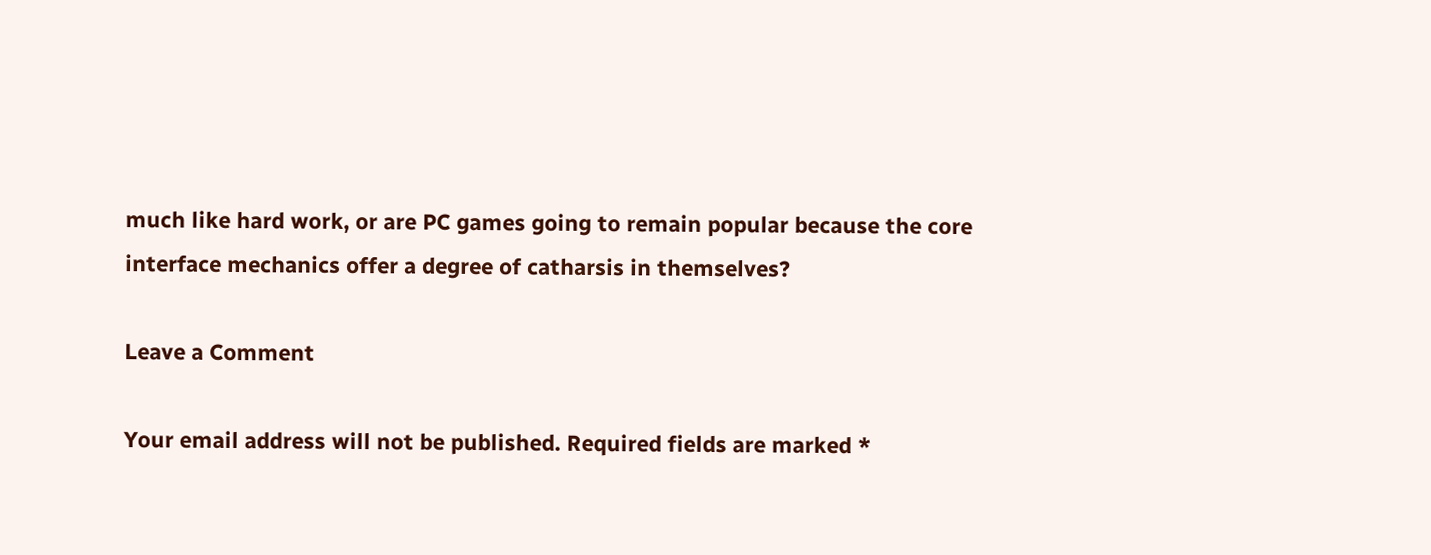much like hard work, or are PC games going to remain popular because the core interface mechanics offer a degree of catharsis in themselves?

Leave a Comment

Your email address will not be published. Required fields are marked *